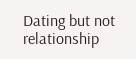Dating but not relationship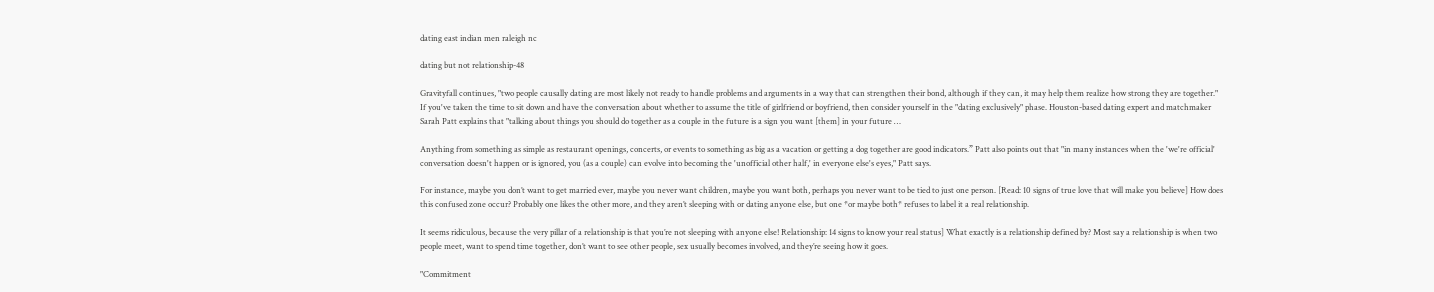dating east indian men raleigh nc

dating but not relationship-48

Gravityfall continues, "two people causally dating are most likely not ready to handle problems and arguments in a way that can strengthen their bond, although if they can, it may help them realize how strong they are together." If you've taken the time to sit down and have the conversation about whether to assume the title of girlfriend or boyfriend, then consider yourself in the "dating exclusively" phase. Houston-based dating expert and matchmaker Sarah Patt explains that "talking about things you should do together as a couple in the future is a sign you want [them] in your future …

Anything from something as simple as restaurant openings, concerts, or events to something as big as a vacation or getting a dog together are good indicators.” Patt also points out that "in many instances when the 'we're official' conversation doesn't happen or is ignored, you (as a couple) can evolve into becoming the 'unofficial other half,' in everyone else's eyes," Patt says.

For instance, maybe you don’t want to get married ever, maybe you never want children, maybe you want both, perhaps you never want to be tied to just one person. [Read: 10 signs of true love that will make you believe] How does this confused zone occur? Probably one likes the other more, and they aren’t sleeping with or dating anyone else, but one *or maybe both* refuses to label it a real relationship.

It seems ridiculous, because the very pillar of a relationship is that you’re not sleeping with anyone else! Relationship: 14 signs to know your real status] What exactly is a relationship defined by? Most say a relationship is when two people meet, want to spend time together, don’t want to see other people, sex usually becomes involved, and they’re seeing how it goes.

"Commitment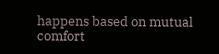happens based on mutual comfort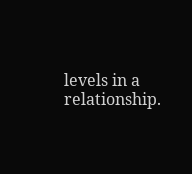levels in a relationship.